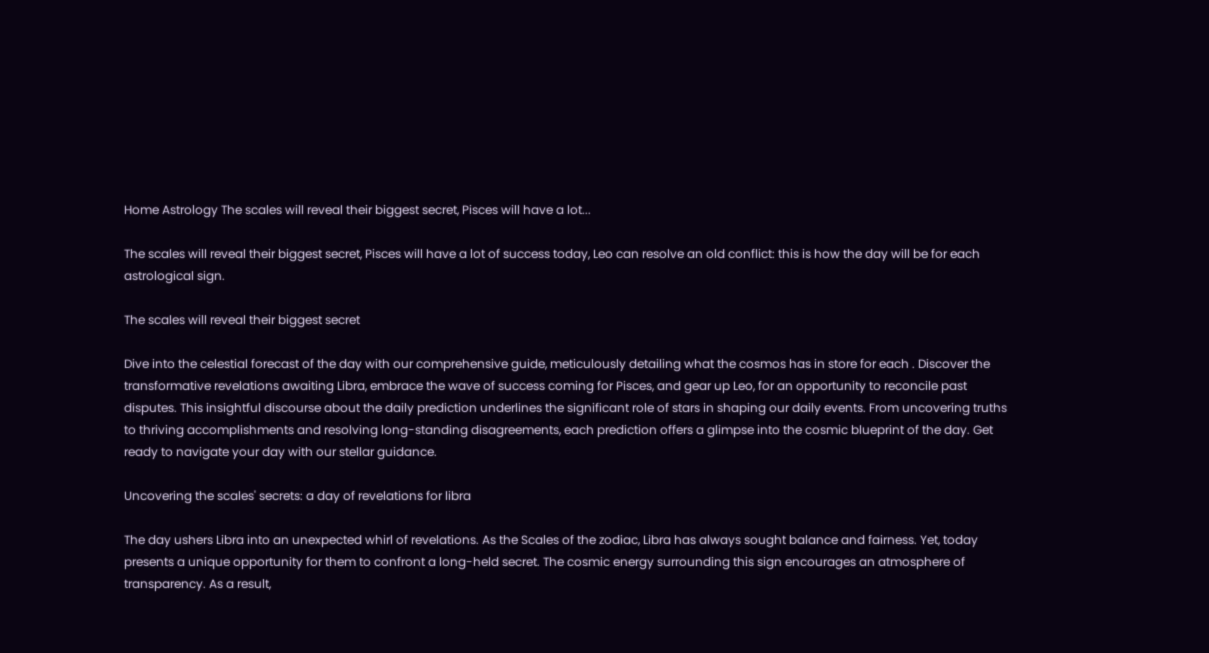Home Astrology The scales will reveal their biggest secret, Pisces will have a lot...

The scales will reveal their biggest secret, Pisces will have a lot of success today, Leo can resolve an old conflict: this is how the day will be for each astrological sign.

The scales will reveal their biggest secret

Dive into the celestial forecast of the day with our comprehensive guide, meticulously detailing what the cosmos has in store for each . Discover the transformative revelations awaiting Libra, embrace the wave of success coming for Pisces, and gear up Leo, for an opportunity to reconcile past disputes. This insightful discourse about the daily prediction underlines the significant role of stars in shaping our daily events. From uncovering truths to thriving accomplishments and resolving long-standing disagreements, each prediction offers a glimpse into the cosmic blueprint of the day. Get ready to navigate your day with our stellar guidance.

Uncovering the scales' secrets: a day of revelations for libra

The day ushers Libra into an unexpected whirl of revelations. As the Scales of the zodiac, Libra has always sought balance and fairness. Yet, today presents a unique opportunity for them to confront a long-held secret. The cosmic energy surrounding this sign encourages an atmosphere of transparency. As a result,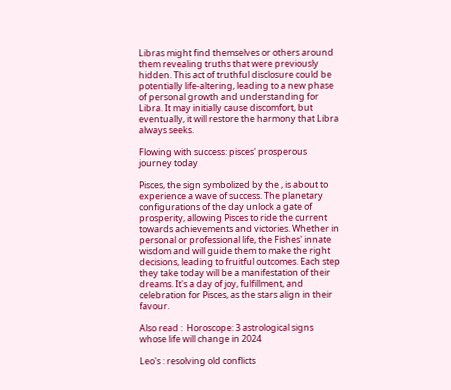Libras might find themselves or others around them revealing truths that were previously hidden. This act of truthful disclosure could be potentially life-altering, leading to a new phase of personal growth and understanding for Libra. It may initially cause discomfort, but eventually, it will restore the harmony that Libra always seeks.

Flowing with success: pisces' prosperous journey today

Pisces, the sign symbolized by the , is about to experience a wave of success. The planetary configurations of the day unlock a gate of prosperity, allowing Pisces to ride the current towards achievements and victories. Whether in personal or professional life, the Fishes' innate wisdom and will guide them to make the right decisions, leading to fruitful outcomes. Each step they take today will be a manifestation of their dreams. It's a day of joy, fulfillment, and celebration for Pisces, as the stars align in their favour.

Also read :  Horoscope: 3 astrological signs whose life will change in 2024

Leo's : resolving old conflicts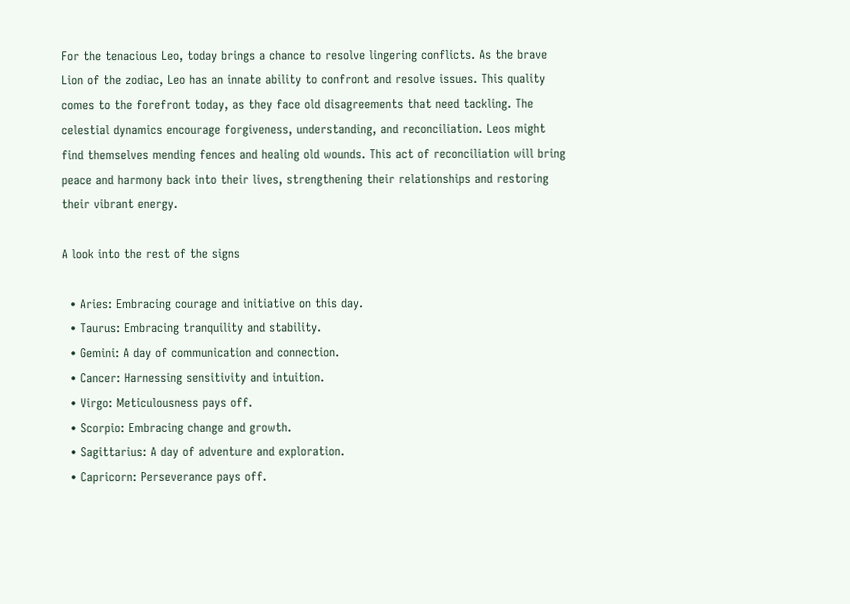For the tenacious Leo, today brings a chance to resolve lingering conflicts. As the brave Lion of the zodiac, Leo has an innate ability to confront and resolve issues. This quality comes to the forefront today, as they face old disagreements that need tackling. The celestial dynamics encourage forgiveness, understanding, and reconciliation. Leos might find themselves mending fences and healing old wounds. This act of reconciliation will bring peace and harmony back into their lives, strengthening their relationships and restoring their vibrant energy.

A look into the rest of the signs

  • Aries: Embracing courage and initiative on this day.
  • Taurus: Embracing tranquility and stability.
  • Gemini: A day of communication and connection.
  • Cancer: Harnessing sensitivity and intuition.
  • Virgo: Meticulousness pays off.
  • Scorpio: Embracing change and growth.
  • Sagittarius: A day of adventure and exploration.
  • Capricorn: Perseverance pays off.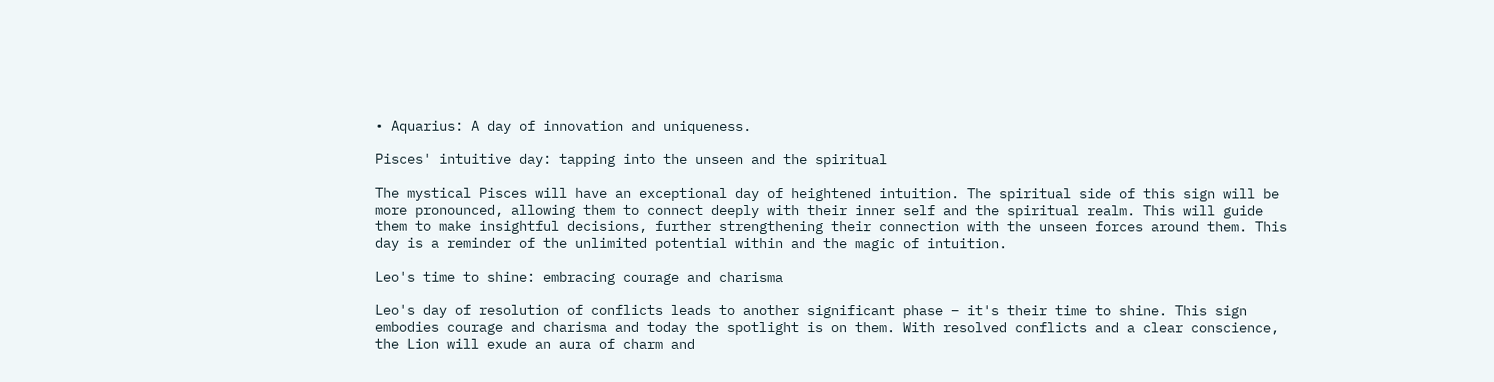• Aquarius: A day of innovation and uniqueness.

Pisces' intuitive day: tapping into the unseen and the spiritual

The mystical Pisces will have an exceptional day of heightened intuition. The spiritual side of this sign will be more pronounced, allowing them to connect deeply with their inner self and the spiritual realm. This will guide them to make insightful decisions, further strengthening their connection with the unseen forces around them. This day is a reminder of the unlimited potential within and the magic of intuition.

Leo's time to shine: embracing courage and charisma

Leo's day of resolution of conflicts leads to another significant phase – it's their time to shine. This sign embodies courage and charisma and today the spotlight is on them. With resolved conflicts and a clear conscience, the Lion will exude an aura of charm and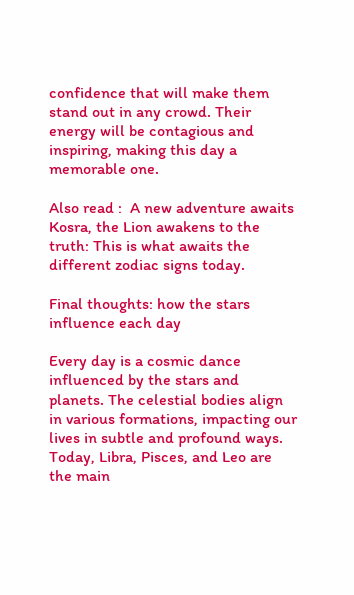confidence that will make them stand out in any crowd. Their energy will be contagious and inspiring, making this day a memorable one.

Also read :  A new adventure awaits Kosra, the Lion awakens to the truth: This is what awaits the different zodiac signs today.

Final thoughts: how the stars influence each day

Every day is a cosmic dance influenced by the stars and planets. The celestial bodies align in various formations, impacting our lives in subtle and profound ways. Today, Libra, Pisces, and Leo are the main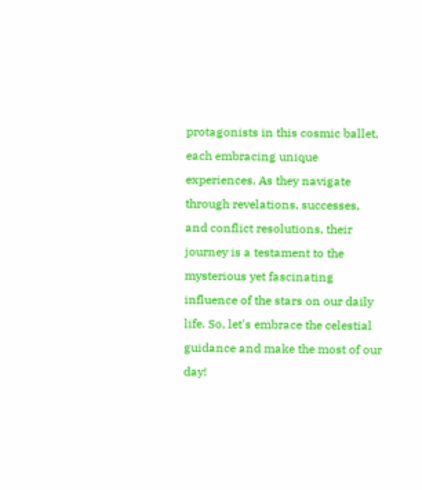protagonists in this cosmic ballet, each embracing unique experiences. As they navigate through revelations, successes, and conflict resolutions, their journey is a testament to the mysterious yet fascinating influence of the stars on our daily life. So, let's embrace the celestial guidance and make the most of our day!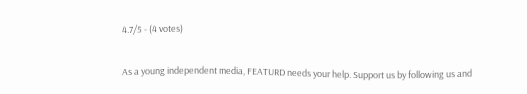4.7/5 - (4 votes)

As a young independent media, FEATURD needs your help. Support us by following us and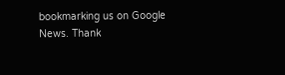bookmarking us on Google News. Thank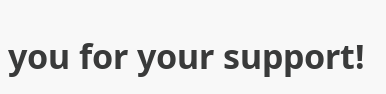you for your support!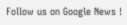Follow us on Google News !